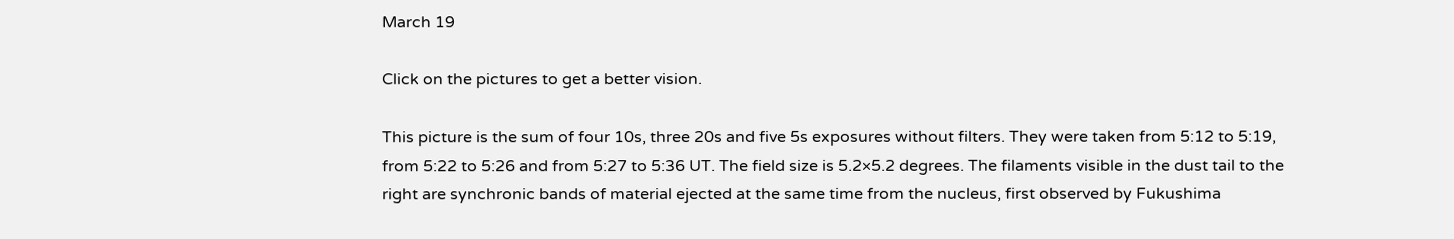March 19

Click on the pictures to get a better vision.

This picture is the sum of four 10s, three 20s and five 5s exposures without filters. They were taken from 5:12 to 5:19, from 5:22 to 5:26 and from 5:27 to 5:36 UT. The field size is 5.2×5.2 degrees. The filaments visible in the dust tail to the right are synchronic bands of material ejected at the same time from the nucleus, first observed by Fukushima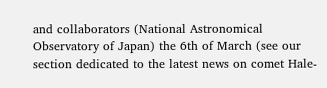and collaborators (National Astronomical Observatory of Japan) the 6th of March (see our section dedicated to the latest news on comet Hale-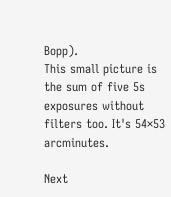Bopp).
This small picture is the sum of five 5s exposures without filters too. It's 54×53 arcminutes.

Next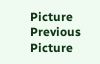Picture
Previous Picture